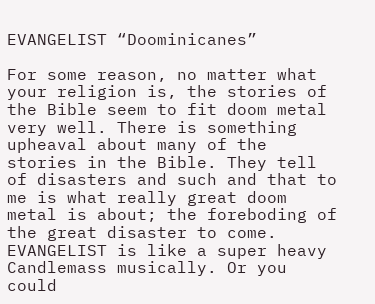EVANGELIST “Doominicanes”

For some reason, no matter what your religion is, the stories of the Bible seem to fit doom metal very well. There is something upheaval about many of the stories in the Bible. They tell of disasters and such and that to me is what really great doom metal is about; the foreboding of the great disaster to come. EVANGELIST is like a super heavy Candlemass musically. Or you could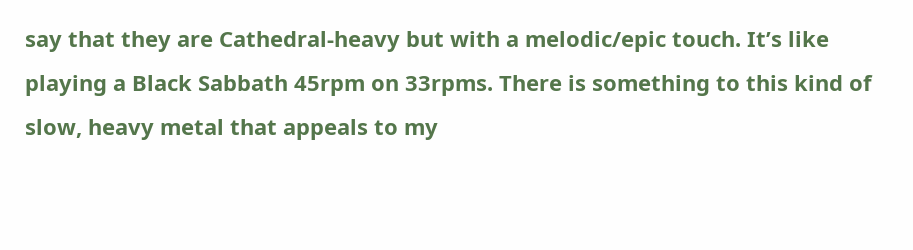say that they are Cathedral-heavy but with a melodic/epic touch. It’s like playing a Black Sabbath 45rpm on 33rpms. There is something to this kind of slow, heavy metal that appeals to my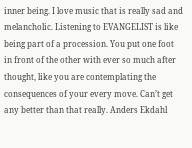inner being. I love music that is really sad and melancholic. Listening to EVANGELIST is like being part of a procession. You put one foot in front of the other with ever so much after thought, like you are contemplating the consequences of your every move. Can’t get any better than that really. Anders Ekdahl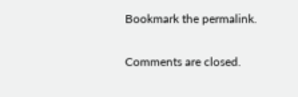Bookmark the permalink.

Comments are closed.